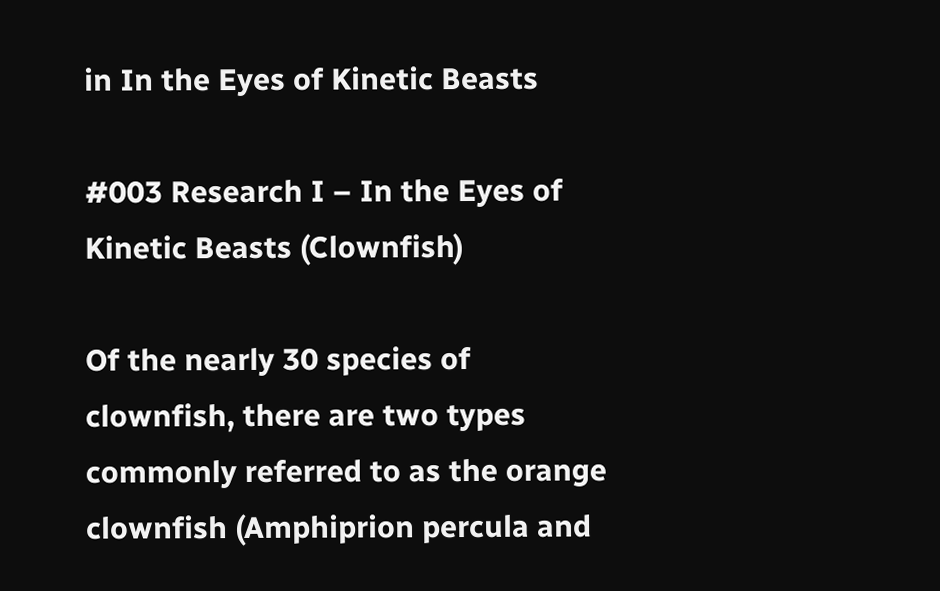in In the Eyes of Kinetic Beasts

#003 Research I – In the Eyes of Kinetic Beasts (Clownfish)

Of the nearly 30 species of clownfish, there are two types commonly referred to as the orange clownfish (Amphiprion percula and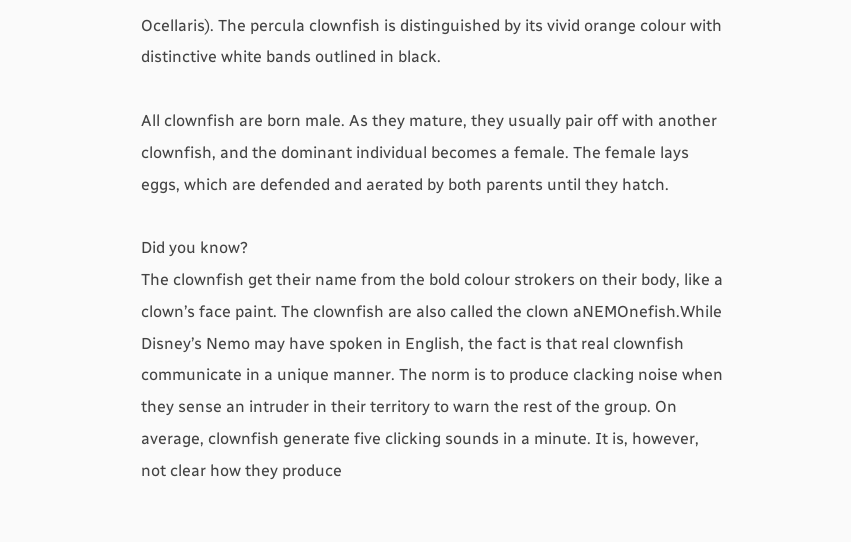Ocellaris). The percula clownfish is distinguished by its vivid orange colour with distinctive white bands outlined in black.

All clownfish are born male. As they mature, they usually pair off with another clownfish, and the dominant individual becomes a female. The female lays eggs, which are defended and aerated by both parents until they hatch.

Did you know?
The clownfish get their name from the bold colour strokers on their body, like a clown’s face paint. The clownfish are also called the clown aNEMOnefish.While Disney’s Nemo may have spoken in English, the fact is that real clownfish communicate in a unique manner. The norm is to produce clacking noise when they sense an intruder in their territory to warn the rest of the group. On average, clownfish generate five clicking sounds in a minute. It is, however, not clear how they produce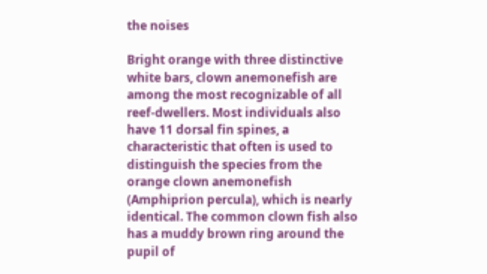the noises

Bright orange with three distinctive white bars, clown anemonefish are among the most recognizable of all reef-dwellers. Most individuals also have 11 dorsal fin spines, a characteristic that often is used to distinguish the species from the orange clown anemonefish (Amphiprion percula), which is nearly identical. The common clown fish also has a muddy brown ring around the pupil of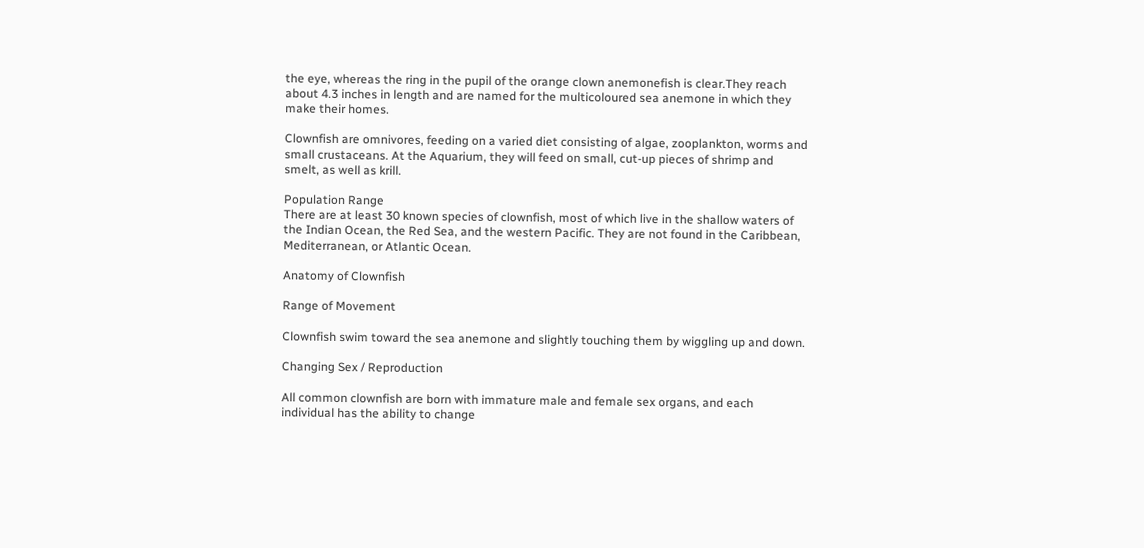the eye, whereas the ring in the pupil of the orange clown anemonefish is clear.They reach about 4.3 inches in length and are named for the multicoloured sea anemone in which they make their homes.

Clownfish are omnivores, feeding on a varied diet consisting of algae, zooplankton, worms and small crustaceans. At the Aquarium, they will feed on small, cut-up pieces of shrimp and smelt, as well as krill.

Population Range
There are at least 30 known species of clownfish, most of which live in the shallow waters of the Indian Ocean, the Red Sea, and the western Pacific. They are not found in the Caribbean, Mediterranean, or Atlantic Ocean.

Anatomy of Clownfish

Range of Movement

Clownfish swim toward the sea anemone and slightly touching them by wiggling up and down.

Changing Sex / Reproduction

All common clownfish are born with immature male and female sex organs, and each individual has the ability to change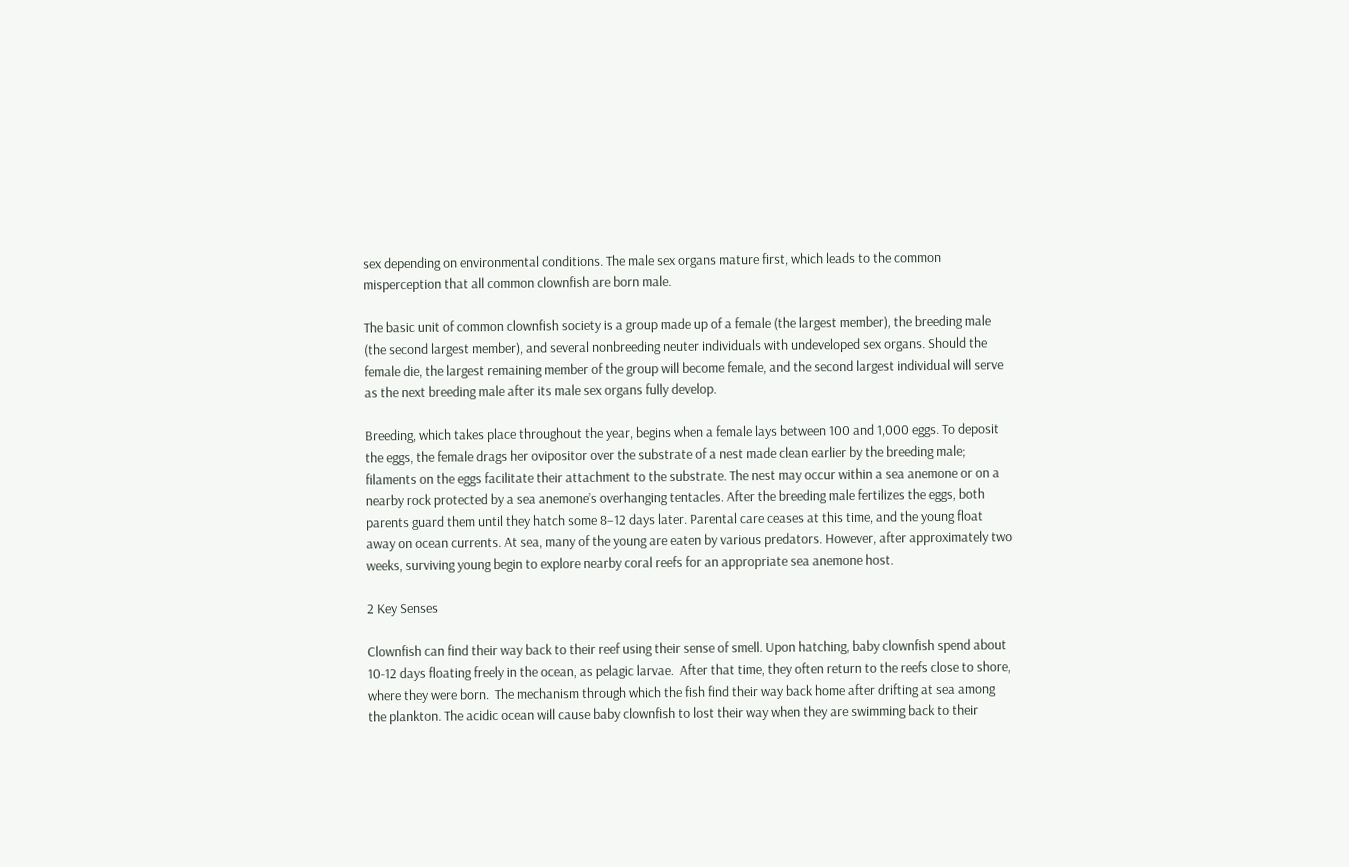sex depending on environmental conditions. The male sex organs mature first, which leads to the common misperception that all common clownfish are born male.

The basic unit of common clownfish society is a group made up of a female (the largest member), the breeding male (the second largest member), and several nonbreeding neuter individuals with undeveloped sex organs. Should the female die, the largest remaining member of the group will become female, and the second largest individual will serve as the next breeding male after its male sex organs fully develop.

Breeding, which takes place throughout the year, begins when a female lays between 100 and 1,000 eggs. To deposit the eggs, the female drags her ovipositor over the substrate of a nest made clean earlier by the breeding male; filaments on the eggs facilitate their attachment to the substrate. The nest may occur within a sea anemone or on a nearby rock protected by a sea anemone’s overhanging tentacles. After the breeding male fertilizes the eggs, both parents guard them until they hatch some 8–12 days later. Parental care ceases at this time, and the young float away on ocean currents. At sea, many of the young are eaten by various predators. However, after approximately two weeks, surviving young begin to explore nearby coral reefs for an appropriate sea anemone host.

2 Key Senses

Clownfish can find their way back to their reef using their sense of smell. Upon hatching, baby clownfish spend about 10-12 days floating freely in the ocean, as pelagic larvae.  After that time, they often return to the reefs close to shore, where they were born.  The mechanism through which the fish find their way back home after drifting at sea among the plankton. The acidic ocean will cause baby clownfish to lost their way when they are swimming back to their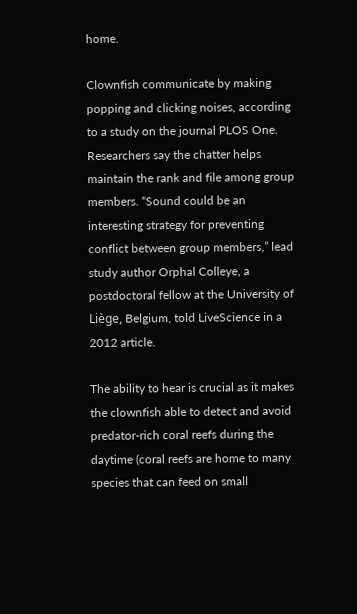home.

Clownfish communicate by making popping and clicking noises, according to a study on the journal PLOS One. Researchers say the chatter helps maintain the rank and file among group members. “Sound could be an interesting strategy for preventing conflict between group members,” lead study author Orphal Colleye, a postdoctoral fellow at the University of Liège, Belgium, told LiveScience in a 2012 article.

The ability to hear is crucial as it makes the clownfish able to detect and avoid predator-rich coral reefs during the daytime (coral reefs are home to many species that can feed on small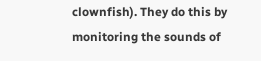clownfish). They do this by monitoring the sounds of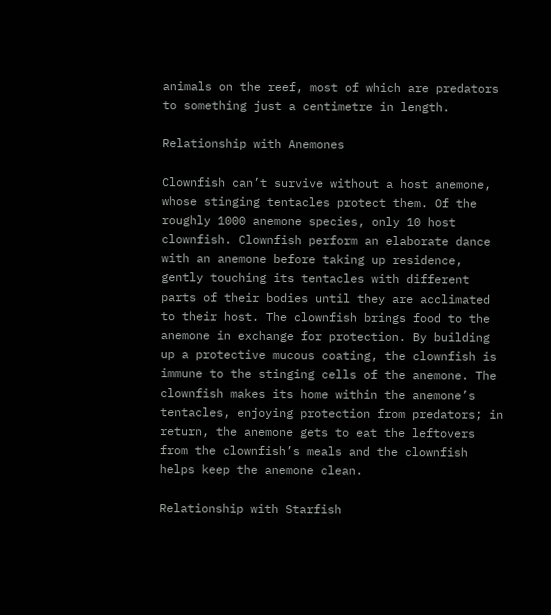animals on the reef, most of which are predators to something just a centimetre in length.

Relationship with Anemones

Clownfish can’t survive without a host anemone, whose stinging tentacles protect them. Of the roughly 1000 anemone species, only 10 host clownfish. Clownfish perform an elaborate dance with an anemone before taking up residence, gently touching its tentacles with different parts of their bodies until they are acclimated to their host. The clownfish brings food to the anemone in exchange for protection. By building up a protective mucous coating, the clownfish is immune to the stinging cells of the anemone. The clownfish makes its home within the anemone’s tentacles, enjoying protection from predators; in return, the anemone gets to eat the leftovers from the clownfish’s meals and the clownfish helps keep the anemone clean.

Relationship with Starfish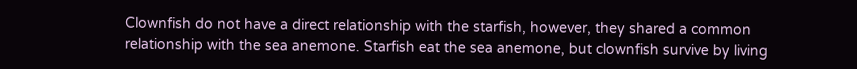Clownfish do not have a direct relationship with the starfish, however, they shared a common relationship with the sea anemone. Starfish eat the sea anemone, but clownfish survive by living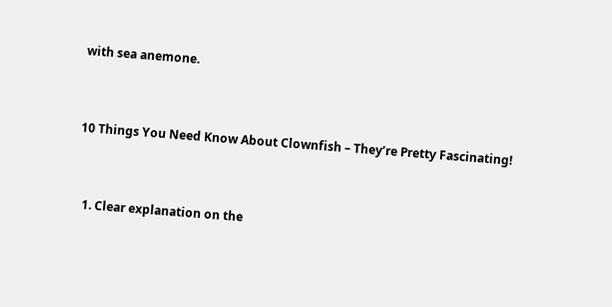with sea anemone.


10 Things You Need Know About Clownfish – They’re Pretty Fascinating!


  1. Clear explanation on the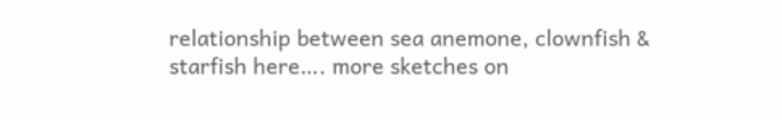relationship between sea anemone, clownfish & starfish here…. more sketches on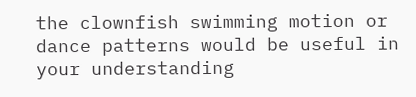the clownfish swimming motion or dance patterns would be useful in your understanding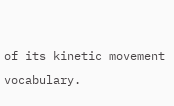of its kinetic movement vocabulary.